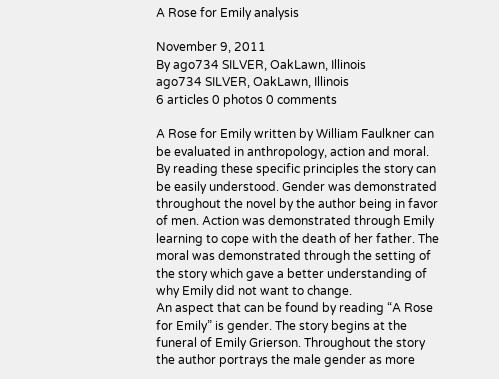A Rose for Emily analysis

November 9, 2011
By ago734 SILVER, OakLawn, Illinois
ago734 SILVER, OakLawn, Illinois
6 articles 0 photos 0 comments

A Rose for Emily written by William Faulkner can be evaluated in anthropology, action and moral. By reading these specific principles the story can be easily understood. Gender was demonstrated throughout the novel by the author being in favor of men. Action was demonstrated through Emily learning to cope with the death of her father. The moral was demonstrated through the setting of the story which gave a better understanding of why Emily did not want to change.
An aspect that can be found by reading “A Rose for Emily” is gender. The story begins at the funeral of Emily Grierson. Throughout the story the author portrays the male gender as more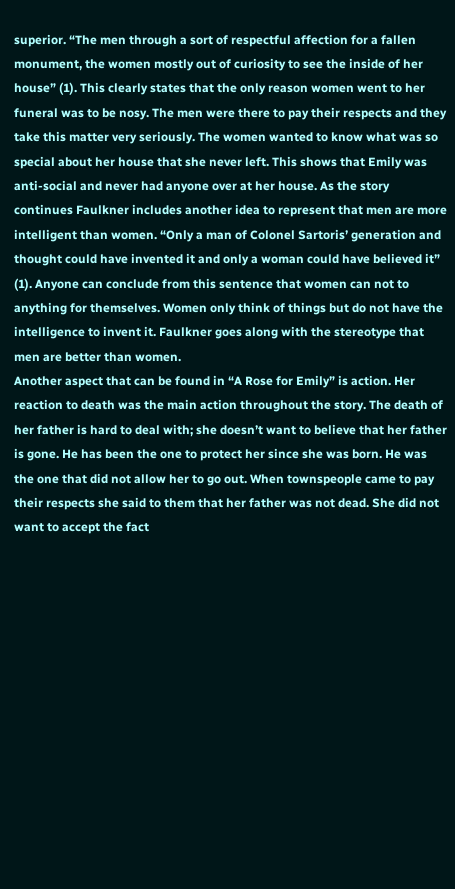superior. “The men through a sort of respectful affection for a fallen monument, the women mostly out of curiosity to see the inside of her house” (1). This clearly states that the only reason women went to her funeral was to be nosy. The men were there to pay their respects and they take this matter very seriously. The women wanted to know what was so special about her house that she never left. This shows that Emily was anti-social and never had anyone over at her house. As the story continues Faulkner includes another idea to represent that men are more intelligent than women. “Only a man of Colonel Sartoris’ generation and thought could have invented it and only a woman could have believed it” (1). Anyone can conclude from this sentence that women can not to anything for themselves. Women only think of things but do not have the intelligence to invent it. Faulkner goes along with the stereotype that men are better than women.
Another aspect that can be found in “A Rose for Emily” is action. Her reaction to death was the main action throughout the story. The death of her father is hard to deal with; she doesn’t want to believe that her father is gone. He has been the one to protect her since she was born. He was the one that did not allow her to go out. When townspeople came to pay their respects she said to them that her father was not dead. She did not want to accept the fact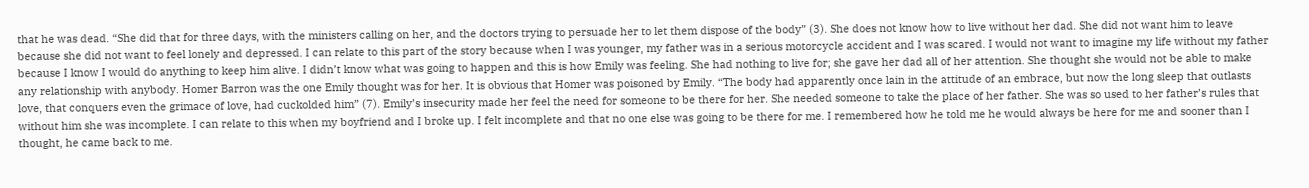that he was dead. “She did that for three days, with the ministers calling on her, and the doctors trying to persuade her to let them dispose of the body” (3). She does not know how to live without her dad. She did not want him to leave because she did not want to feel lonely and depressed. I can relate to this part of the story because when I was younger, my father was in a serious motorcycle accident and I was scared. I would not want to imagine my life without my father because I know I would do anything to keep him alive. I didn’t know what was going to happen and this is how Emily was feeling. She had nothing to live for; she gave her dad all of her attention. She thought she would not be able to make any relationship with anybody. Homer Barron was the one Emily thought was for her. It is obvious that Homer was poisoned by Emily. “The body had apparently once lain in the attitude of an embrace, but now the long sleep that outlasts love, that conquers even the grimace of love, had cuckolded him” (7). Emily’s insecurity made her feel the need for someone to be there for her. She needed someone to take the place of her father. She was so used to her father’s rules that without him she was incomplete. I can relate to this when my boyfriend and I broke up. I felt incomplete and that no one else was going to be there for me. I remembered how he told me he would always be here for me and sooner than I thought, he came back to me.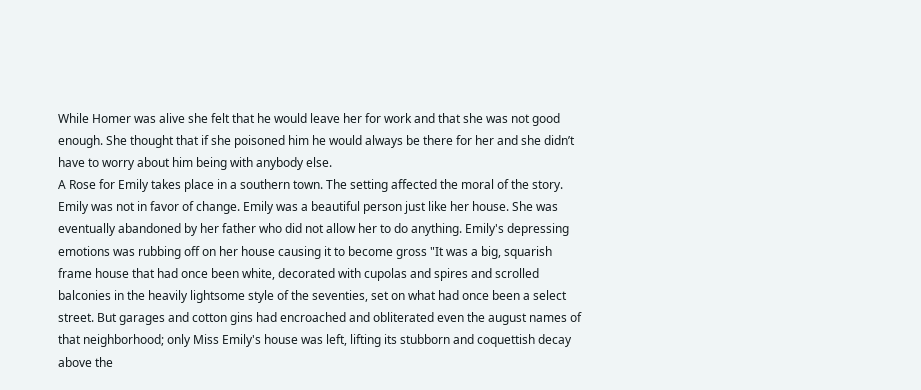While Homer was alive she felt that he would leave her for work and that she was not good enough. She thought that if she poisoned him he would always be there for her and she didn’t have to worry about him being with anybody else.
A Rose for Emily takes place in a southern town. The setting affected the moral of the story. Emily was not in favor of change. Emily was a beautiful person just like her house. She was eventually abandoned by her father who did not allow her to do anything. Emily's depressing emotions was rubbing off on her house causing it to become gross "It was a big, squarish frame house that had once been white, decorated with cupolas and spires and scrolled balconies in the heavily lightsome style of the seventies, set on what had once been a select street. But garages and cotton gins had encroached and obliterated even the august names of that neighborhood; only Miss Emily's house was left, lifting its stubborn and coquettish decay above the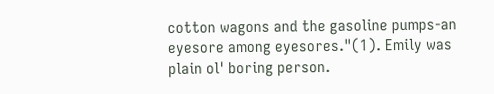cotton wagons and the gasoline pumps-an eyesore among eyesores."(1). Emily was plain ol' boring person.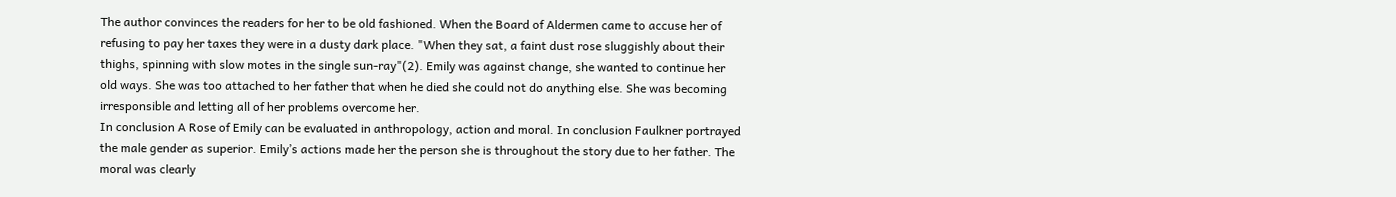The author convinces the readers for her to be old fashioned. When the Board of Aldermen came to accuse her of refusing to pay her taxes they were in a dusty dark place. "When they sat, a faint dust rose sluggishly about their thighs, spinning with slow motes in the single sun-ray"(2). Emily was against change, she wanted to continue her old ways. She was too attached to her father that when he died she could not do anything else. She was becoming irresponsible and letting all of her problems overcome her.
In conclusion A Rose of Emily can be evaluated in anthropology, action and moral. In conclusion Faulkner portrayed the male gender as superior. Emily’s actions made her the person she is throughout the story due to her father. The moral was clearly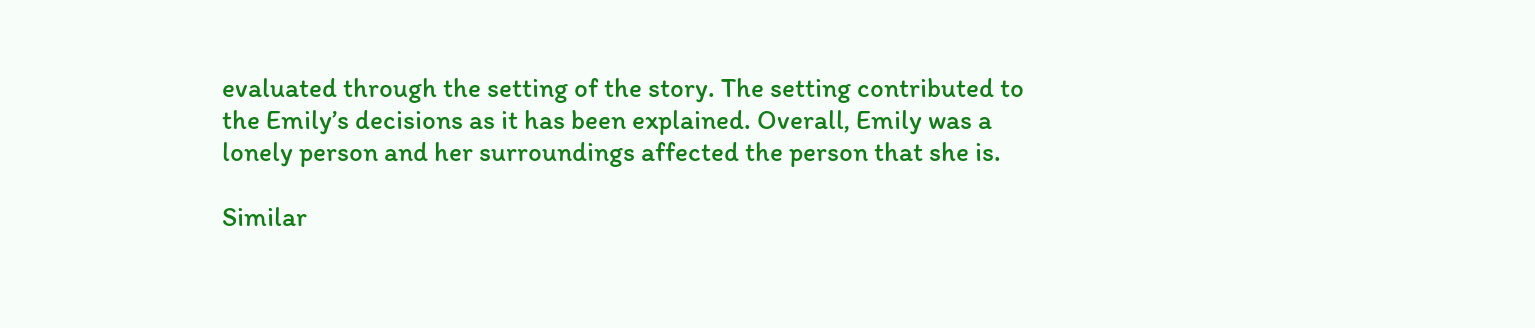evaluated through the setting of the story. The setting contributed to the Emily’s decisions as it has been explained. Overall, Emily was a lonely person and her surroundings affected the person that she is.

Similar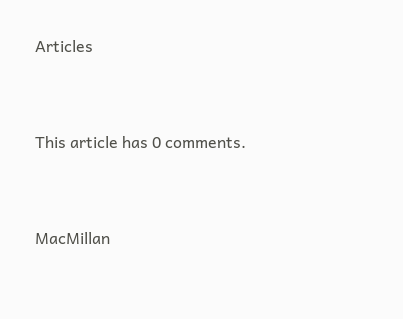Articles


This article has 0 comments.


MacMillan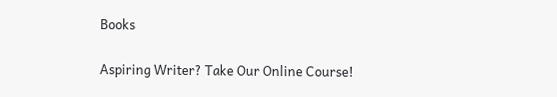Books

Aspiring Writer? Take Our Online Course!